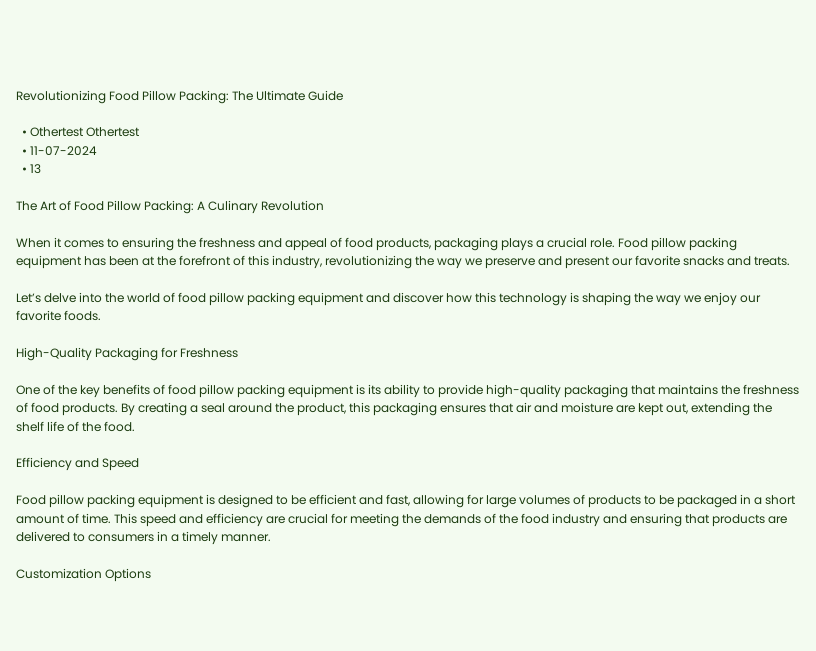Revolutionizing Food Pillow Packing: The Ultimate Guide

  • Othertest Othertest
  • 11-07-2024
  • 13

The Art of Food Pillow Packing: A Culinary Revolution

When it comes to ensuring the freshness and appeal of food products, packaging plays a crucial role. Food pillow packing equipment has been at the forefront of this industry, revolutionizing the way we preserve and present our favorite snacks and treats.

Let’s delve into the world of food pillow packing equipment and discover how this technology is shaping the way we enjoy our favorite foods.

High-Quality Packaging for Freshness

One of the key benefits of food pillow packing equipment is its ability to provide high-quality packaging that maintains the freshness of food products. By creating a seal around the product, this packaging ensures that air and moisture are kept out, extending the shelf life of the food.

Efficiency and Speed

Food pillow packing equipment is designed to be efficient and fast, allowing for large volumes of products to be packaged in a short amount of time. This speed and efficiency are crucial for meeting the demands of the food industry and ensuring that products are delivered to consumers in a timely manner.

Customization Options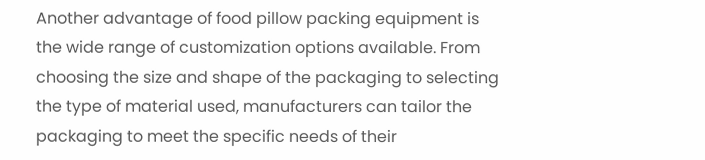Another advantage of food pillow packing equipment is the wide range of customization options available. From choosing the size and shape of the packaging to selecting the type of material used, manufacturers can tailor the packaging to meet the specific needs of their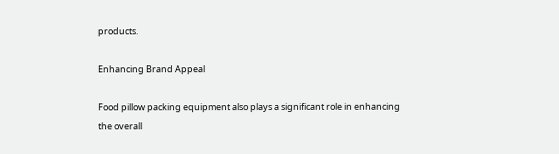products.

Enhancing Brand Appeal

Food pillow packing equipment also plays a significant role in enhancing the overall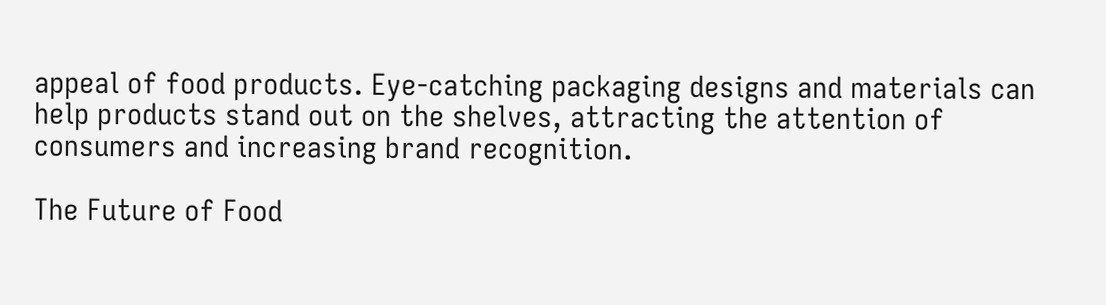appeal of food products. Eye-catching packaging designs and materials can help products stand out on the shelves, attracting the attention of consumers and increasing brand recognition.

The Future of Food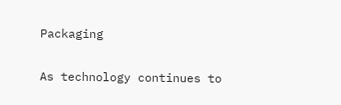Packaging

As technology continues to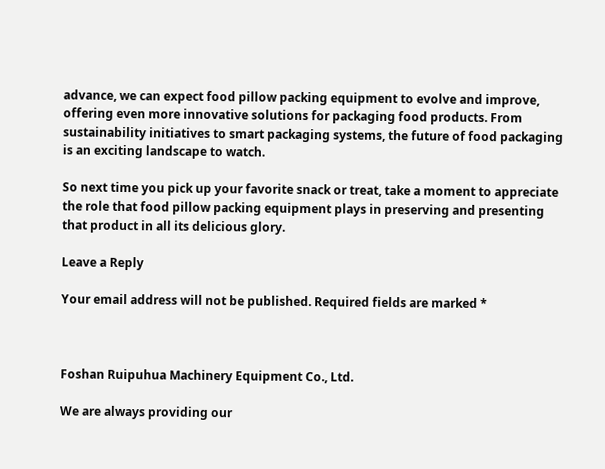advance, we can expect food pillow packing equipment to evolve and improve, offering even more innovative solutions for packaging food products. From sustainability initiatives to smart packaging systems, the future of food packaging is an exciting landscape to watch.

So next time you pick up your favorite snack or treat, take a moment to appreciate the role that food pillow packing equipment plays in preserving and presenting that product in all its delicious glory.

Leave a Reply

Your email address will not be published. Required fields are marked *



Foshan Ruipuhua Machinery Equipment Co., Ltd.

We are always providing our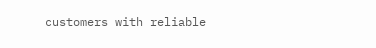customers with reliable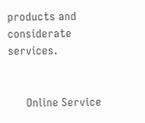products and considerate services.


      Online Service